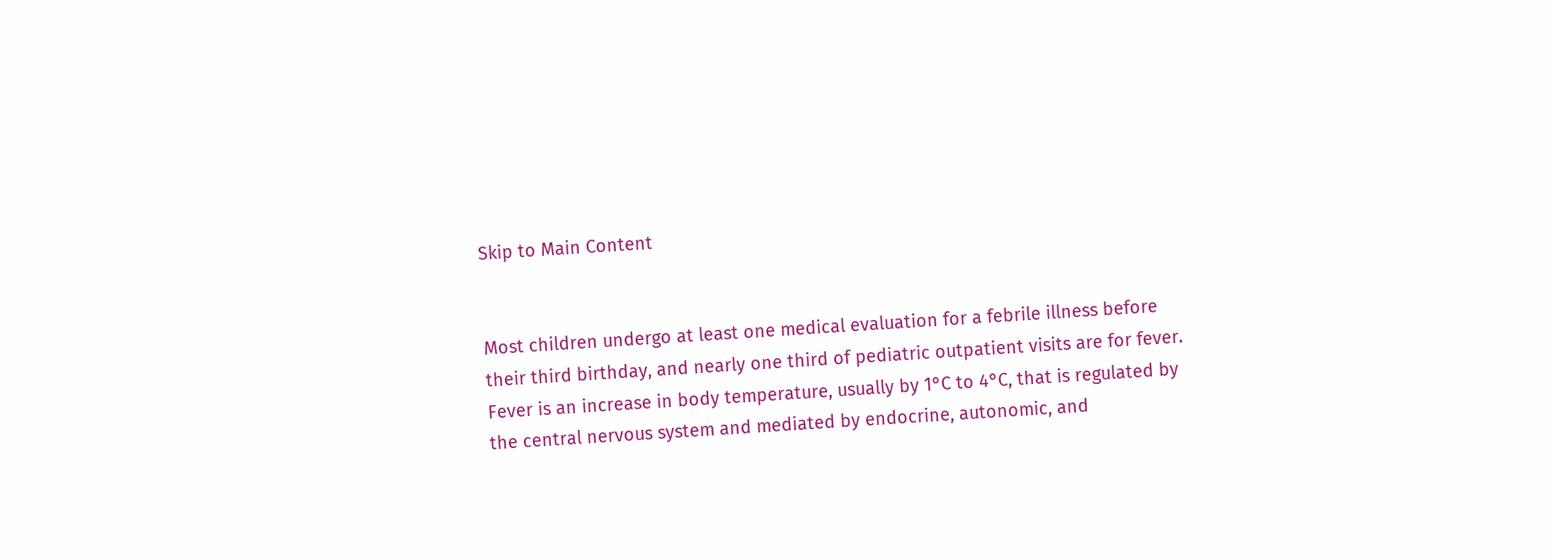Skip to Main Content


Most children undergo at least one medical evaluation for a febrile illness before their third birthday, and nearly one third of pediatric outpatient visits are for fever. Fever is an increase in body temperature, usually by 1°C to 4°C, that is regulated by the central nervous system and mediated by endocrine, autonomic, and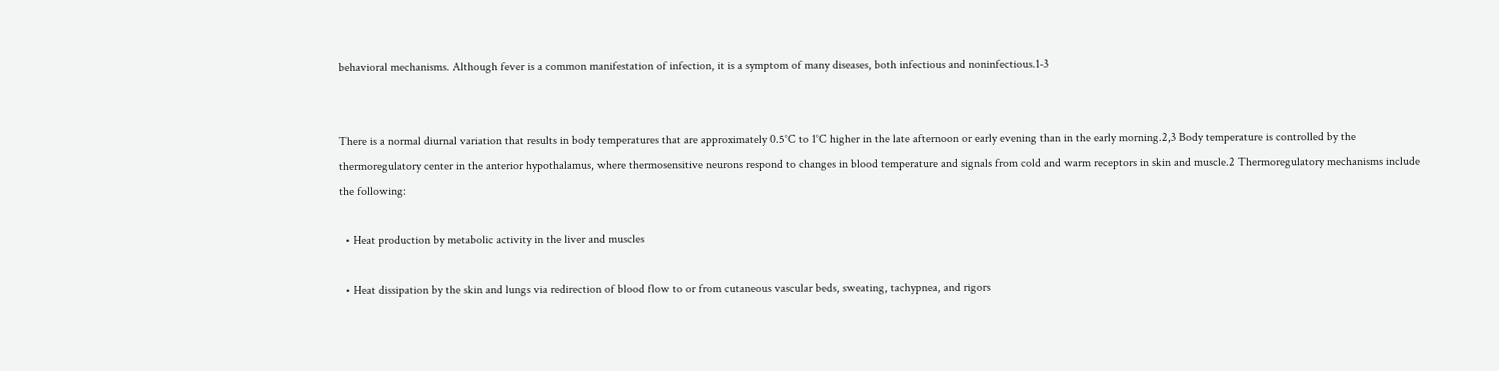behavioral mechanisms. Although fever is a common manifestation of infection, it is a symptom of many diseases, both infectious and noninfectious.1-3


There is a normal diurnal variation that results in body temperatures that are approximately 0.5°C to 1°C higher in the late afternoon or early evening than in the early morning.2,3 Body temperature is controlled by the thermoregulatory center in the anterior hypothalamus, where thermosensitive neurons respond to changes in blood temperature and signals from cold and warm receptors in skin and muscle.2 Thermoregulatory mechanisms include the following:

  • Heat production by metabolic activity in the liver and muscles

  • Heat dissipation by the skin and lungs via redirection of blood flow to or from cutaneous vascular beds, sweating, tachypnea, and rigors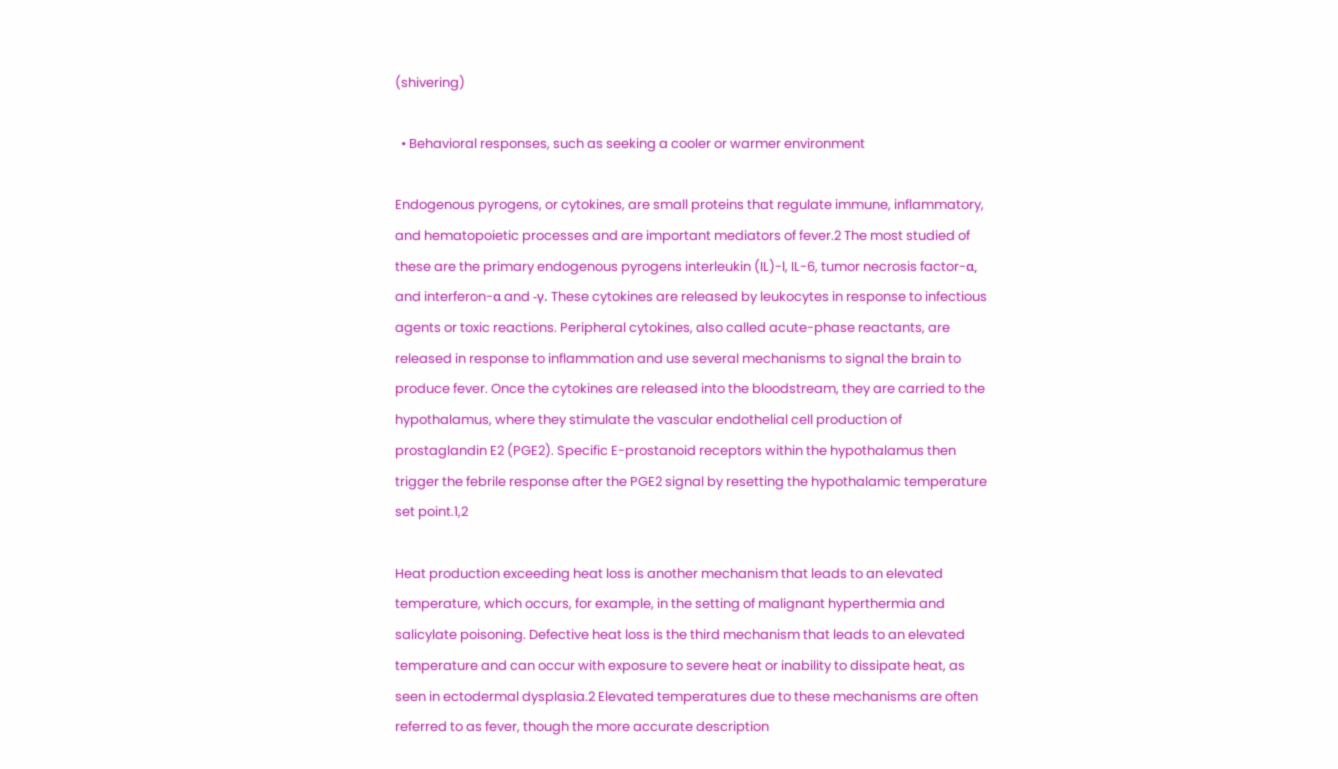(shivering)

  • Behavioral responses, such as seeking a cooler or warmer environment

Endogenous pyrogens, or cytokines, are small proteins that regulate immune, inflammatory, and hematopoietic processes and are important mediators of fever.2 The most studied of these are the primary endogenous pyrogens interleukin (IL)-l, IL-6, tumor necrosis factor-α, and interferon-α and -γ. These cytokines are released by leukocytes in response to infectious agents or toxic reactions. Peripheral cytokines, also called acute-phase reactants, are released in response to inflammation and use several mechanisms to signal the brain to produce fever. Once the cytokines are released into the bloodstream, they are carried to the hypothalamus, where they stimulate the vascular endothelial cell production of prostaglandin E2 (PGE2). Specific E-prostanoid receptors within the hypothalamus then trigger the febrile response after the PGE2 signal by resetting the hypothalamic temperature set point.1,2

Heat production exceeding heat loss is another mechanism that leads to an elevated temperature, which occurs, for example, in the setting of malignant hyperthermia and salicylate poisoning. Defective heat loss is the third mechanism that leads to an elevated temperature and can occur with exposure to severe heat or inability to dissipate heat, as seen in ectodermal dysplasia.2 Elevated temperatures due to these mechanisms are often referred to as fever, though the more accurate description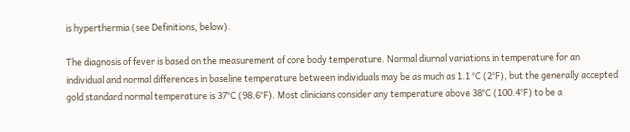is hyperthermia (see Definitions, below).

The diagnosis of fever is based on the measurement of core body temperature. Normal diurnal variations in temperature for an individual and normal differences in baseline temperature between individuals may be as much as 1.1 °C (2°F), but the generally accepted gold standard normal temperature is 37°C (98.6°F). Most clinicians consider any temperature above 38°C (100.4°F) to be a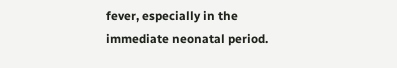fever, especially in the immediate neonatal period.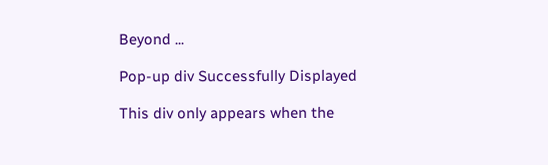Beyond ...

Pop-up div Successfully Displayed

This div only appears when the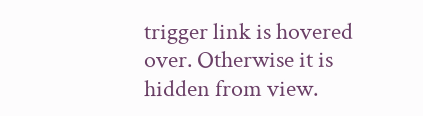trigger link is hovered over. Otherwise it is hidden from view.